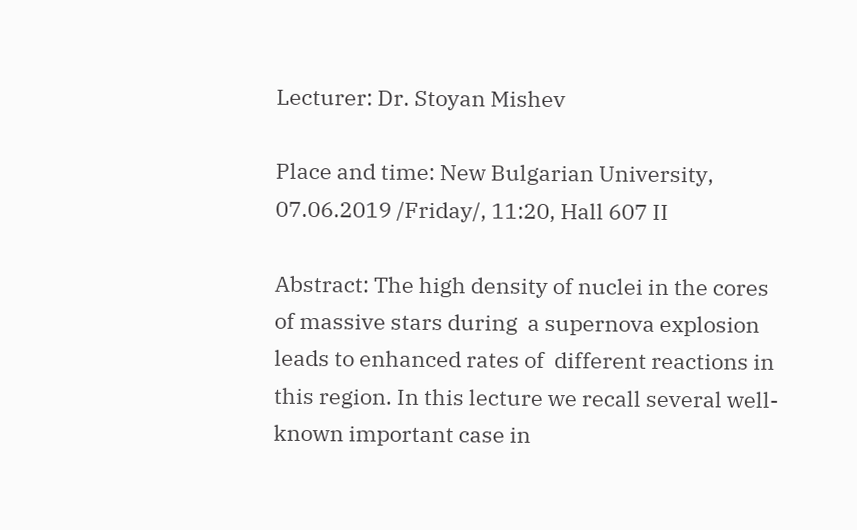Lecturer: Dr. Stoyan Mishev

Place and time: New Bulgarian University, 07.06.2019 /Friday/, 11:20, Hall 607 II

Abstract: The high density of nuclei in the cores of massive stars during  a supernova explosion leads to enhanced rates of  different reactions in this region. In this lecture we recall several well-known important case in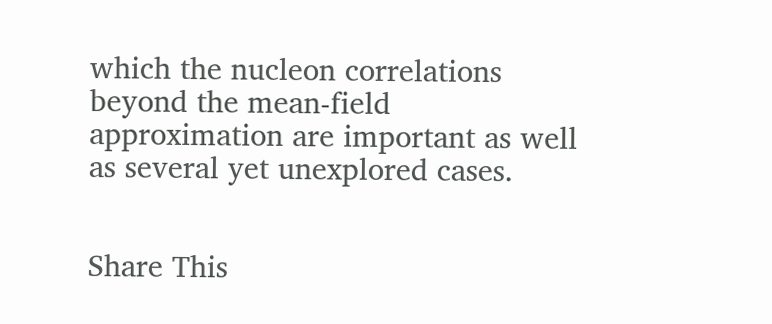which the nucleon correlations beyond the mean-field approximation are important as well as several yet unexplored cases.


Share This